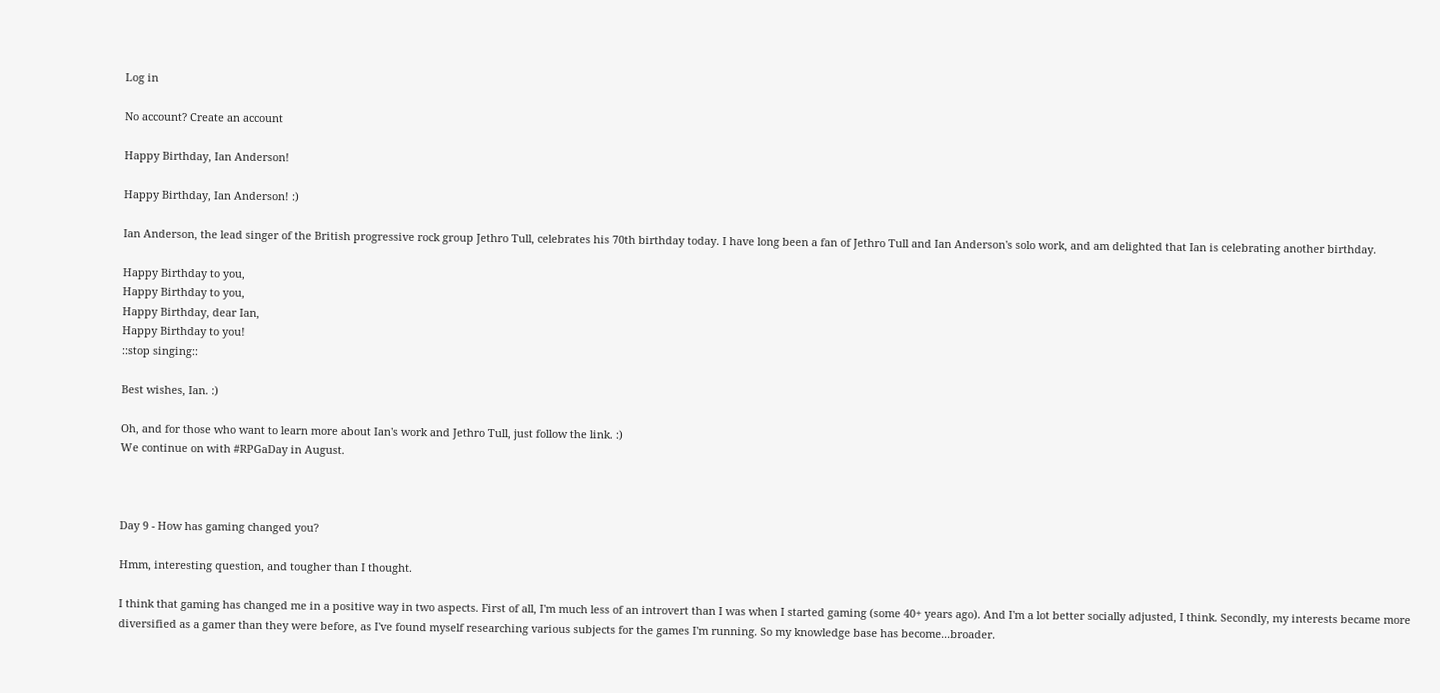Log in

No account? Create an account

Happy Birthday, Ian Anderson!

Happy Birthday, Ian Anderson! :)

Ian Anderson, the lead singer of the British progressive rock group Jethro Tull, celebrates his 70th birthday today. I have long been a fan of Jethro Tull and Ian Anderson's solo work, and am delighted that Ian is celebrating another birthday.

Happy Birthday to you,
Happy Birthday to you,
Happy Birthday, dear Ian,
Happy Birthday to you!
::stop singing::

Best wishes, Ian. :)

Oh, and for those who want to learn more about Ian's work and Jethro Tull, just follow the link. :)
We continue on with #RPGaDay in August.



Day 9 - How has gaming changed you?

Hmm, interesting question, and tougher than I thought.

I think that gaming has changed me in a positive way in two aspects. First of all, I'm much less of an introvert than I was when I started gaming (some 40+ years ago). And I'm a lot better socially adjusted, I think. Secondly, my interests became more diversified as a gamer than they were before, as I've found myself researching various subjects for the games I'm running. So my knowledge base has become...broader.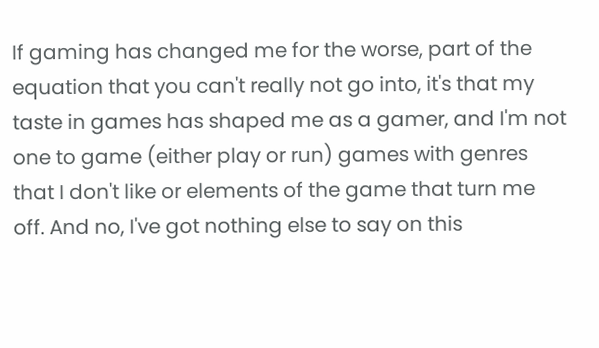If gaming has changed me for the worse, part of the equation that you can't really not go into, it's that my taste in games has shaped me as a gamer, and I'm not one to game (either play or run) games with genres that I don't like or elements of the game that turn me off. And no, I've got nothing else to say on this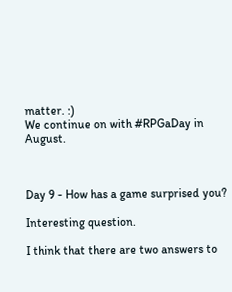matter. :)
We continue on with #RPGaDay in August.



Day 9 - How has a game surprised you?

Interesting question.

I think that there are two answers to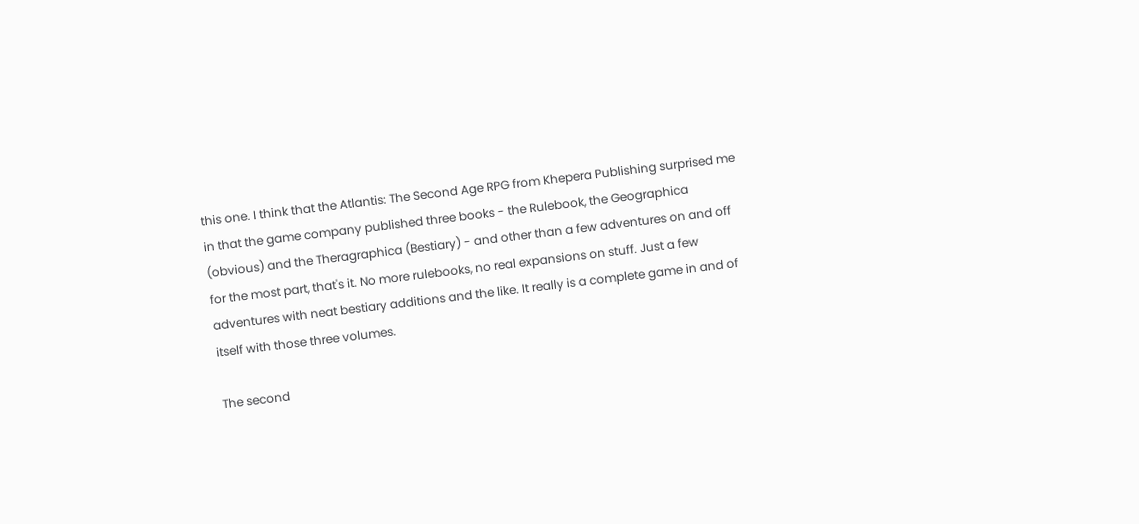this one. I think that the Atlantis: The Second Age RPG from Khepera Publishing surprised me in that the game company published three books - the Rulebook, the Geographica (obvious) and the Theragraphica (Bestiary) - and other than a few adventures on and off for the most part, that's it. No more rulebooks, no real expansions on stuff. Just a few adventures with neat bestiary additions and the like. It really is a complete game in and of itself with those three volumes.

The second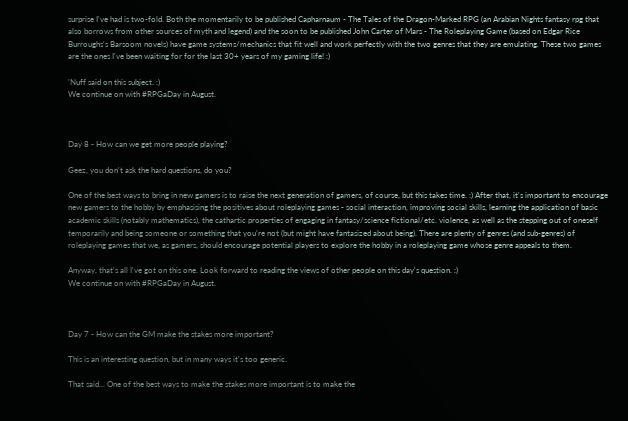surprise I've had is two-fold. Both the momentarily to be published Capharnaum - The Tales of the Dragon-Marked RPG (an Arabian Nights fantasy rpg that also borrows from other sources of myth and legend) and the soon to be published John Carter of Mars - The Roleplaying Game (based on Edgar Rice Burroughs's Barsoom novels) have game systems/mechanics that fit well and work perfectly with the two genres that they are emulating. These two games are the ones I've been waiting for for the last 30+ years of my gaming life! :)

'Nuff said on this subject. :)
We continue on with #RPGaDay in August.



Day 8 - How can we get more people playing?

Geez, you don't ask the hard questions, do you?

One of the best ways to bring in new gamers is to raise the next generation of gamers, of course, but this takes time. :) After that, it's important to encourage new gamers to the hobby by emphasising the positives about roleplaying games - social interaction, improving social skills, learning the application of basic academic skills (notably mathematics), the cathartic properties of engaging in fantasy/science fictional/etc. violence, as well as the stepping out of oneself temporarily and being someone or something that you're not (but might have fantasized about being). There are plenty of genres (and sub-genres) of roleplaying games that we, as gamers, should encourage potential players to explore the hobby in a roleplaying game whose genre appeals to them.

Anyway, that's all I've got on this one. Look forward to reading the views of other people on this day's question. :)
We continue on with #RPGaDay in August.



Day 7 - How can the GM make the stakes more important?

This is an interesting question, but in many ways it's too generic.

That said... One of the best ways to make the stakes more important is to make the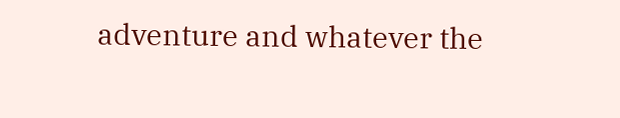adventure and whatever the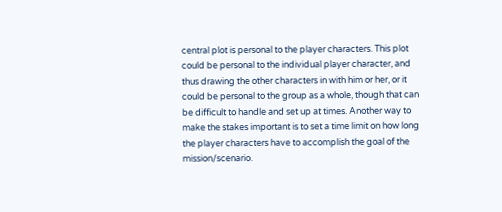central plot is personal to the player characters. This plot could be personal to the individual player character, and thus drawing the other characters in with him or her, or it could be personal to the group as a whole, though that can be difficult to handle and set up at times. Another way to make the stakes important is to set a time limit on how long the player characters have to accomplish the goal of the mission/scenario.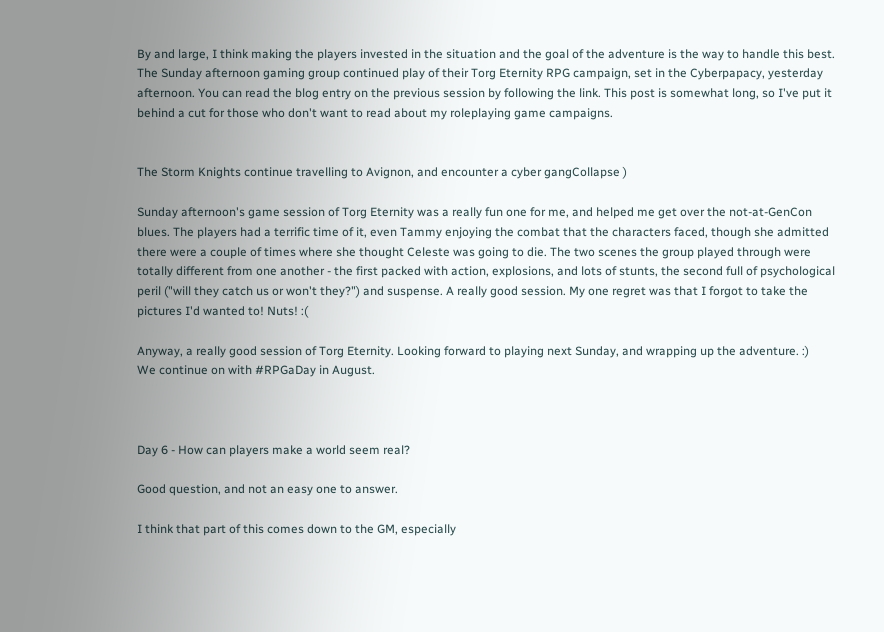By and large, I think making the players invested in the situation and the goal of the adventure is the way to handle this best.
The Sunday afternoon gaming group continued play of their Torg Eternity RPG campaign, set in the Cyberpapacy, yesterday afternoon. You can read the blog entry on the previous session by following the link. This post is somewhat long, so I've put it behind a cut for those who don't want to read about my roleplaying game campaigns.


The Storm Knights continue travelling to Avignon, and encounter a cyber gangCollapse )

Sunday afternoon's game session of Torg Eternity was a really fun one for me, and helped me get over the not-at-GenCon blues. The players had a terrific time of it, even Tammy enjoying the combat that the characters faced, though she admitted there were a couple of times where she thought Celeste was going to die. The two scenes the group played through were totally different from one another - the first packed with action, explosions, and lots of stunts, the second full of psychological peril ("will they catch us or won't they?") and suspense. A really good session. My one regret was that I forgot to take the pictures I'd wanted to! Nuts! :(

Anyway, a really good session of Torg Eternity. Looking forward to playing next Sunday, and wrapping up the adventure. :)
We continue on with #RPGaDay in August.



Day 6 - How can players make a world seem real?

Good question, and not an easy one to answer.

I think that part of this comes down to the GM, especially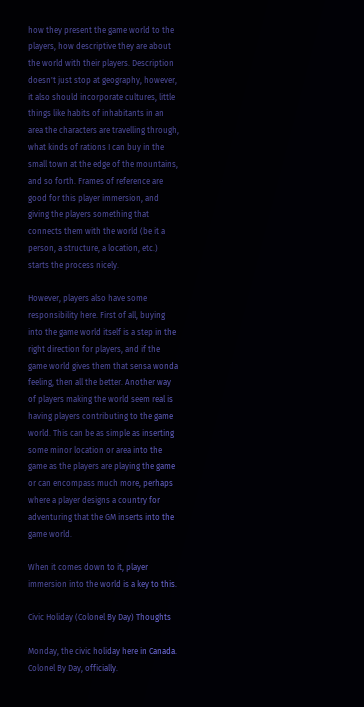how they present the game world to the players, how descriptive they are about the world with their players. Description doesn't just stop at geography, however, it also should incorporate cultures, little things like habits of inhabitants in an area the characters are travelling through, what kinds of rations I can buy in the small town at the edge of the mountains, and so forth. Frames of reference are good for this player immersion, and giving the players something that connects them with the world (be it a person, a structure, a location, etc.) starts the process nicely.

However, players also have some responsibility here. First of all, buying into the game world itself is a step in the right direction for players, and if the game world gives them that sensa wonda feeling, then all the better. Another way of players making the world seem real is having players contributing to the game world. This can be as simple as inserting some minor location or area into the game as the players are playing the game or can encompass much more, perhaps where a player designs a country for adventuring that the GM inserts into the game world.

When it comes down to it, player immersion into the world is a key to this.

Civic Holiday (Colonel By Day) Thoughts

Monday, the civic holiday here in Canada. Colonel By Day, officially.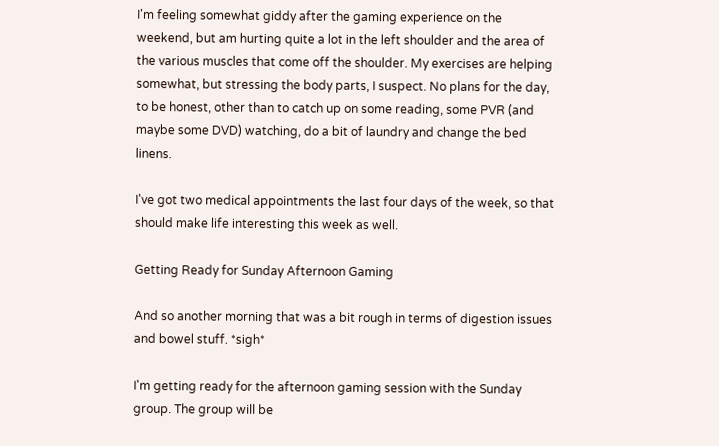I'm feeling somewhat giddy after the gaming experience on the weekend, but am hurting quite a lot in the left shoulder and the area of the various muscles that come off the shoulder. My exercises are helping somewhat, but stressing the body parts, I suspect. No plans for the day, to be honest, other than to catch up on some reading, some PVR (and maybe some DVD) watching, do a bit of laundry and change the bed linens.

I've got two medical appointments the last four days of the week, so that should make life interesting this week as well.

Getting Ready for Sunday Afternoon Gaming

And so another morning that was a bit rough in terms of digestion issues and bowel stuff. *sigh*

I'm getting ready for the afternoon gaming session with the Sunday group. The group will be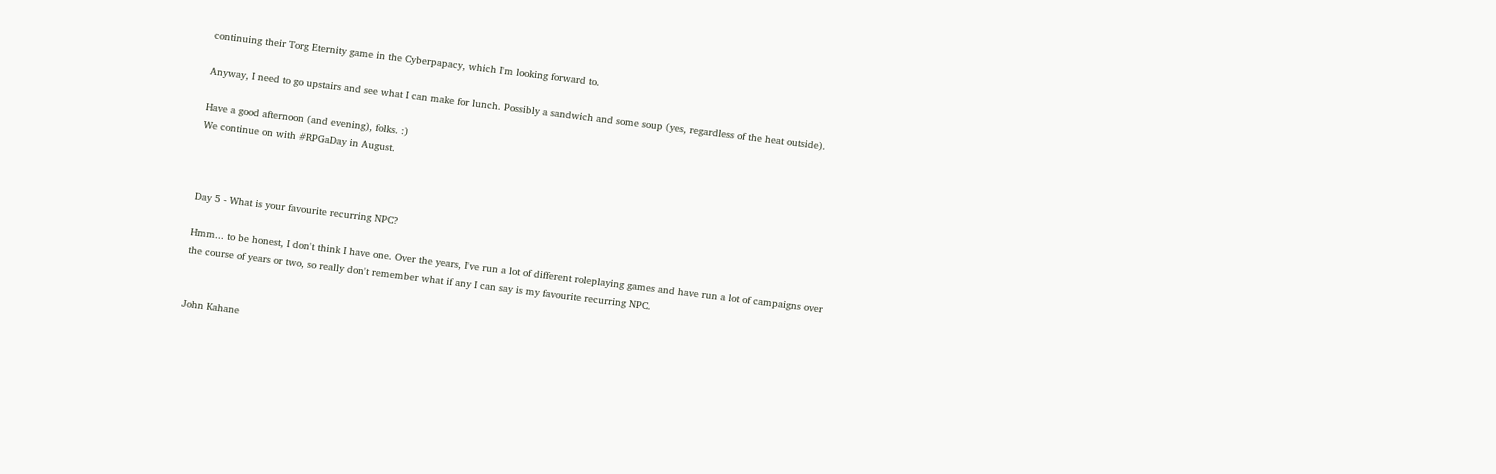continuing their Torg Eternity game in the Cyberpapacy, which I'm looking forward to.

Anyway, I need to go upstairs and see what I can make for lunch. Possibly a sandwich and some soup (yes, regardless of the heat outside).

Have a good afternoon (and evening), folks. :)
We continue on with #RPGaDay in August.



Day 5 - What is your favourite recurring NPC?

Hmm... to be honest, I don't think I have one. Over the years, I've run a lot of different roleplaying games and have run a lot of campaigns over the course of years or two, so really don't remember what if any I can say is my favourite recurring NPC.


John Kahane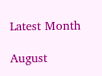Latest Month

August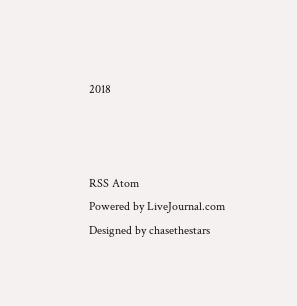2018



RSS Atom
Powered by LiveJournal.com
Designed by chasethestars